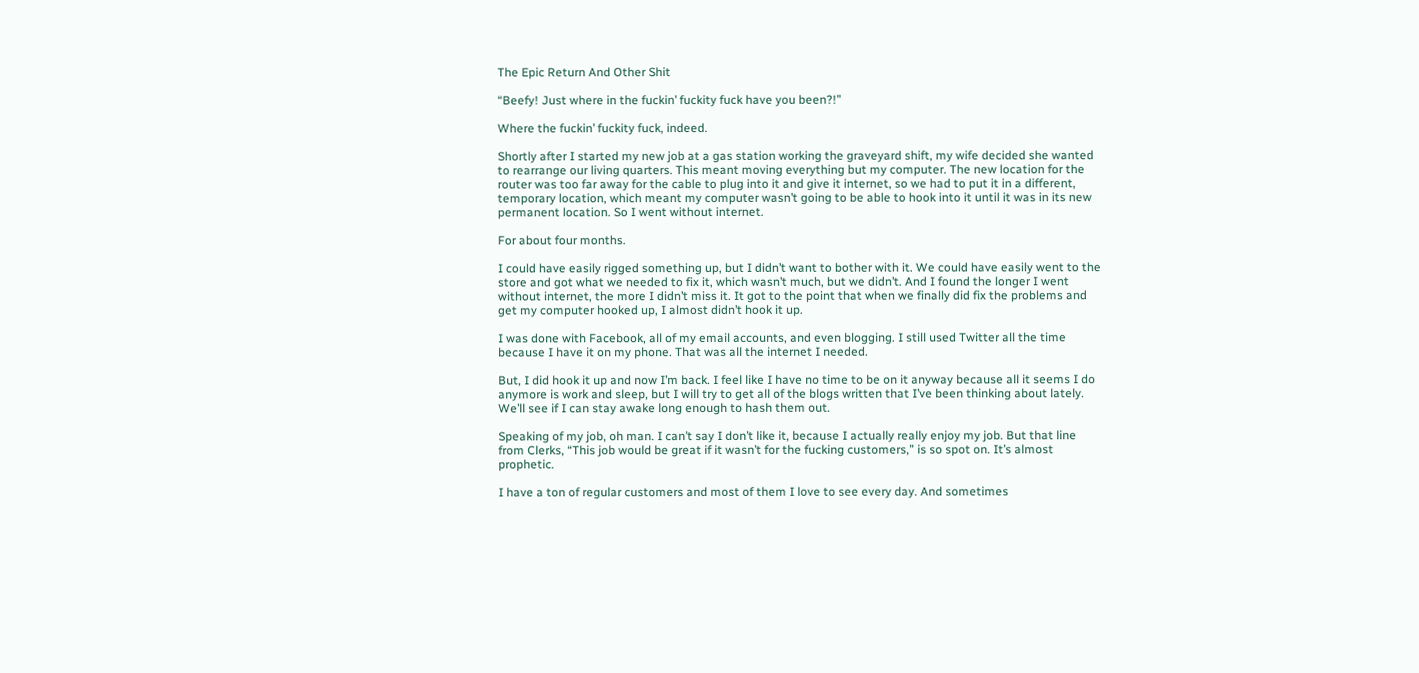The Epic Return And Other Shit

“Beefy! Just where in the fuckin’ fuckity fuck have you been?!”

Where the fuckin’ fuckity fuck, indeed.

Shortly after I started my new job at a gas station working the graveyard shift, my wife decided she wanted to rearrange our living quarters. This meant moving everything but my computer. The new location for the router was too far away for the cable to plug into it and give it internet, so we had to put it in a different, temporary location, which meant my computer wasn’t going to be able to hook into it until it was in its new permanent location. So I went without internet.

For about four months.

I could have easily rigged something up, but I didn’t want to bother with it. We could have easily went to the store and got what we needed to fix it, which wasn’t much, but we didn’t. And I found the longer I went without internet, the more I didn’t miss it. It got to the point that when we finally did fix the problems and get my computer hooked up, I almost didn’t hook it up.

I was done with Facebook, all of my email accounts, and even blogging. I still used Twitter all the time because I have it on my phone. That was all the internet I needed.

But, I did hook it up and now I’m back. I feel like I have no time to be on it anyway because all it seems I do anymore is work and sleep, but I will try to get all of the blogs written that I’ve been thinking about lately. We’ll see if I can stay awake long enough to hash them out.

Speaking of my job, oh man. I can’t say I don’t like it, because I actually really enjoy my job. But that line from Clerks, “This job would be great if it wasn’t for the fucking customers,” is so spot on. It’s almost prophetic.

I have a ton of regular customers and most of them I love to see every day. And sometimes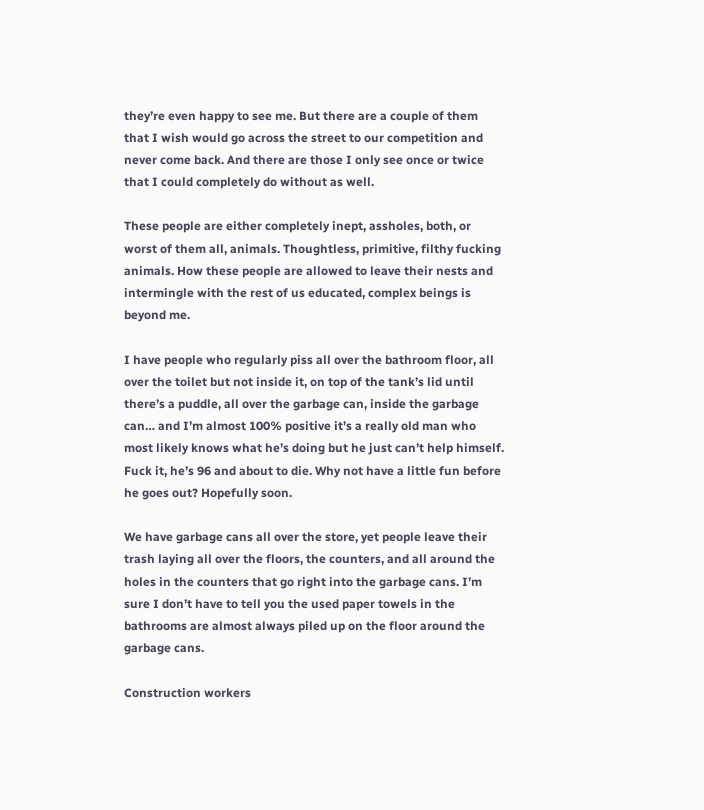they’re even happy to see me. But there are a couple of them that I wish would go across the street to our competition and never come back. And there are those I only see once or twice that I could completely do without as well.

These people are either completely inept, assholes, both, or worst of them all, animals. Thoughtless, primitive, filthy fucking animals. How these people are allowed to leave their nests and intermingle with the rest of us educated, complex beings is beyond me.

I have people who regularly piss all over the bathroom floor, all over the toilet but not inside it, on top of the tank’s lid until there’s a puddle, all over the garbage can, inside the garbage can… and I’m almost 100% positive it’s a really old man who most likely knows what he’s doing but he just can’t help himself. Fuck it, he’s 96 and about to die. Why not have a little fun before he goes out? Hopefully soon.

We have garbage cans all over the store, yet people leave their trash laying all over the floors, the counters, and all around the holes in the counters that go right into the garbage cans. I’m sure I don’t have to tell you the used paper towels in the bathrooms are almost always piled up on the floor around the garbage cans.

Construction workers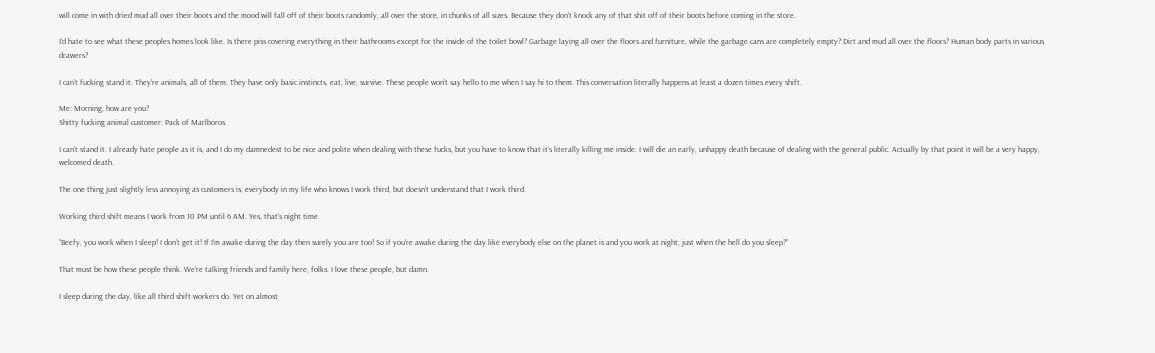will come in with dried mud all over their boots and the mood will fall off of their boots randomly, all over the store, in chunks of all sizes. Because they don’t knock any of that shit off of their boots before coming in the store.

I’d hate to see what these peoples homes look like. Is there piss covering everything in their bathrooms except for the inside of the toilet bowl? Garbage laying all over the floors and furniture, while the garbage cans are completely empty? Dirt and mud all over the floors? Human body parts in various drawers?

I can’t fucking stand it. They’re animals, all of them. They have only basic instincts, eat, live, survive. These people won’t say hello to me when I say hi to them. This conversation literally happens at least a dozen times every shift.

Me: Morning, how are you?
Shitty fucking animal customer: Pack of Marlboros.

I can’t stand it. I already hate people as it is, and I do my damnedest to be nice and polite when dealing with these fucks, but you have to know that it’s literally killing me inside. I will die an early, unhappy death because of dealing with the general public. Actually by that point it will be a very happy, welcomed death.

The one thing just slightly less annoying as customers is, everybody in my life who knows I work third, but doesn’t understand that I work third.

Working third shift means I work from 10 PM until 6 AM. Yes, that’s night time.

“Beefy, you work when I sleep! I don’t get it! If I’m awake during the day then surely you are too! So if you’re awake during the day like everybody else on the planet is and you work at night, just when the hell do you sleep?”

That must be how these people think. We’re talking friends and family here, folks. I love these people, but damn.

I sleep during the day, like all third shift workers do. Yet on almost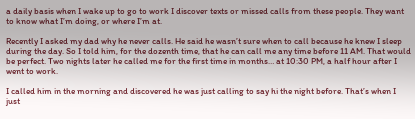a daily basis when I wake up to go to work I discover texts or missed calls from these people. They want to know what I’m doing, or where I’m at.

Recently I asked my dad why he never calls. He said he wasn’t sure when to call because he knew I sleep during the day. So I told him, for the dozenth time, that he can call me any time before 11 AM. That would be perfect. Two nights later he called me for the first time in months… at 10:30 PM, a half hour after I went to work.

I called him in the morning and discovered he was just calling to say hi the night before. That’s when I just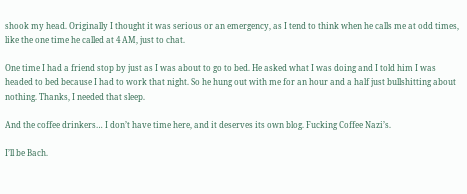shook my head. Originally I thought it was serious or an emergency, as I tend to think when he calls me at odd times, like the one time he called at 4 AM, just to chat.

One time I had a friend stop by just as I was about to go to bed. He asked what I was doing and I told him I was headed to bed because I had to work that night. So he hung out with me for an hour and a half just bullshitting about nothing. Thanks, I needed that sleep.

And the coffee drinkers… I don’t have time here, and it deserves its own blog. Fucking Coffee Nazi’s.

I’ll be Bach.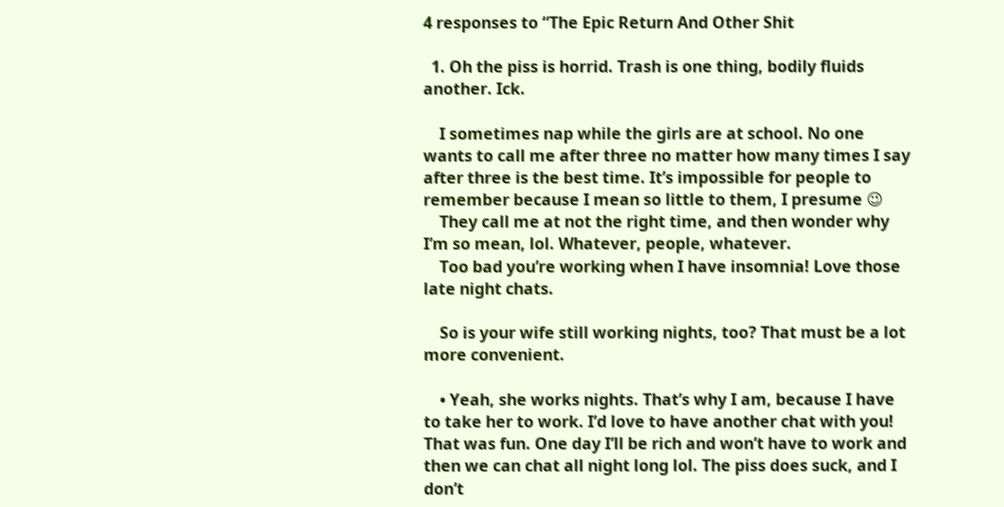4 responses to “The Epic Return And Other Shit

  1. Oh the piss is horrid. Trash is one thing, bodily fluids another. Ick.

    I sometimes nap while the girls are at school. No one wants to call me after three no matter how many times I say after three is the best time. It’s impossible for people to remember because I mean so little to them, I presume 😉
    They call me at not the right time, and then wonder why I’m so mean, lol. Whatever, people, whatever.
    Too bad you’re working when I have insomnia! Love those late night chats.

    So is your wife still working nights, too? That must be a lot more convenient.

    • Yeah, she works nights. That’s why I am, because I have to take her to work. I’d love to have another chat with you! That was fun. One day I’ll be rich and won’t have to work and then we can chat all night long lol. The piss does suck, and I don’t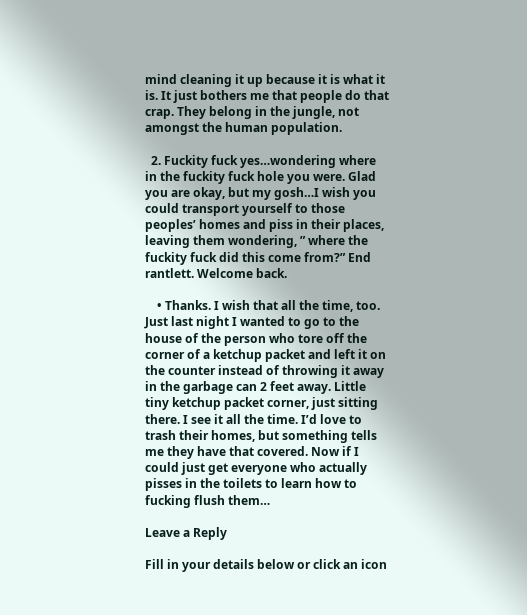mind cleaning it up because it is what it is. It just bothers me that people do that crap. They belong in the jungle, not amongst the human population.

  2. Fuckity fuck yes…wondering where in the fuckity fuck hole you were. Glad you are okay, but my gosh…I wish you could transport yourself to those peoples’ homes and piss in their places, leaving them wondering, ” where the fuckity fuck did this come from?” End rantlett. Welcome back.

    • Thanks. I wish that all the time, too. Just last night I wanted to go to the house of the person who tore off the corner of a ketchup packet and left it on the counter instead of throwing it away in the garbage can 2 feet away. Little tiny ketchup packet corner, just sitting there. I see it all the time. I’d love to trash their homes, but something tells me they have that covered. Now if I could just get everyone who actually pisses in the toilets to learn how to fucking flush them…

Leave a Reply

Fill in your details below or click an icon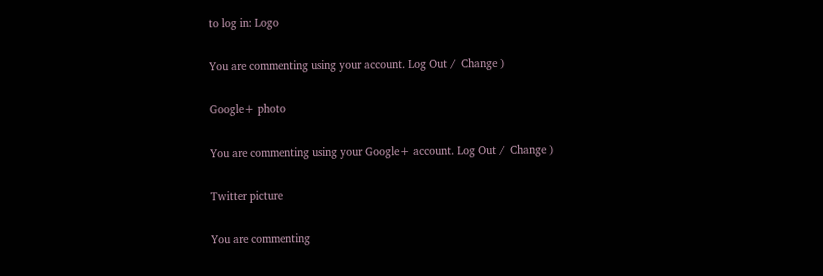to log in: Logo

You are commenting using your account. Log Out /  Change )

Google+ photo

You are commenting using your Google+ account. Log Out /  Change )

Twitter picture

You are commenting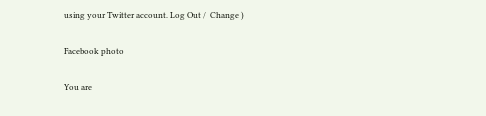using your Twitter account. Log Out /  Change )

Facebook photo

You are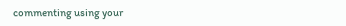commenting using your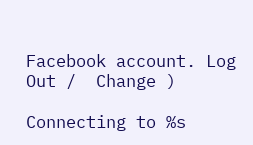Facebook account. Log Out /  Change )

Connecting to %s